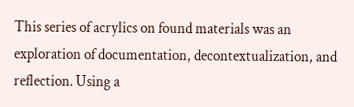This series of acrylics on found materials was an exploration of documentation, decontextualization, and reflection. Using a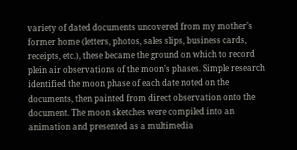variety of dated documents uncovered from my mother’s former home (letters, photos, sales slips, business cards, receipts, etc.), these became the ground on which to record plein air observations of the moon’s phases. Simple research identified the moon phase of each date noted on the documents, then painted from direct observation onto the document. The moon sketches were compiled into an animation and presented as a multimedia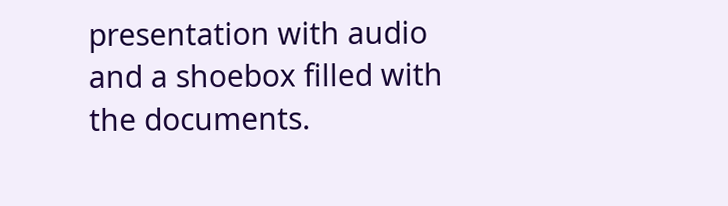presentation with audio and a shoebox filled with the documents.